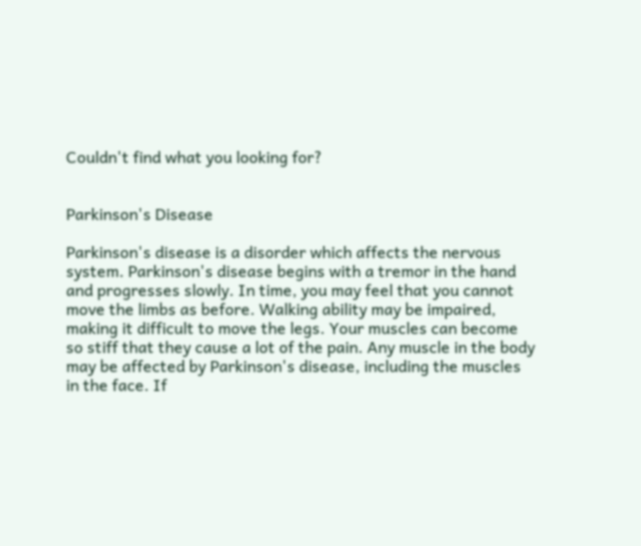Couldn't find what you looking for?


Parkinson's Disease

Parkinson's disease is a disorder which affects the nervous system. Parkinson's disease begins with a tremor in the hand and progresses slowly. In time, you may feel that you cannot move the limbs as before. Walking ability may be impaired, making it difficult to move the legs. Your muscles can become so stiff that they cause a lot of the pain. Any muscle in the body may be affected by Parkinson's disease, including the muscles in the face. If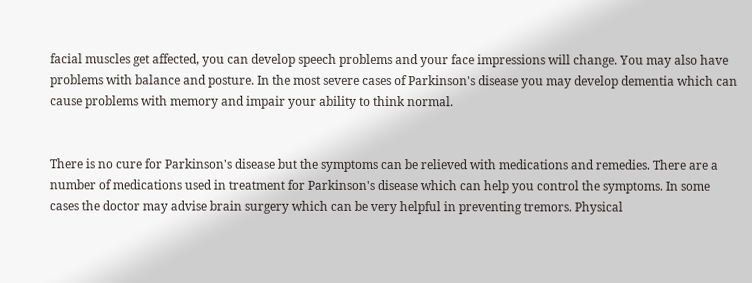facial muscles get affected, you can develop speech problems and your face impressions will change. You may also have problems with balance and posture. In the most severe cases of Parkinson's disease you may develop dementia which can cause problems with memory and impair your ability to think normal.


There is no cure for Parkinson's disease but the symptoms can be relieved with medications and remedies. There are a number of medications used in treatment for Parkinson's disease which can help you control the symptoms. In some cases the doctor may advise brain surgery which can be very helpful in preventing tremors. Physical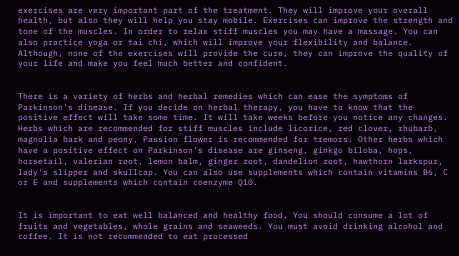exercises are very important part of the treatment. They will improve your overall health, but also they will help you stay mobile. Exercises can improve the strength and tone of the muscles. In order to relax stiff muscles you may have a massage. You can also practice yoga or tai chi, which will improve your flexibility and balance. Although, none of the exercises will provide the cure, they can improve the quality of your life and make you feel much better and confident.


There is a variety of herbs and herbal remedies which can ease the symptoms of Parkinson's disease. If you decide on herbal therapy, you have to know that the positive effect will take some time. It will take weeks before you notice any changes. Herbs which are recommended for stiff muscles include licorice, red clover, rhubarb, magnolia bark and peony. Passion flower is recommended for tremors. Other herbs which have a positive effect on Parkinson's disease are ginseng, ginkgo biloba, hops, horsetail, valerian root, lemon balm, ginger root, dandelion root, hawthorn larkspur, lady's slipper and skullcap. You can also use supplements which contain vitamins B6, C or E and supplements which contain coenzyme Q10.


It is important to eat well balanced and healthy food. You should consume a lot of fruits and vegetables, whole grains and seaweeds. You must avoid drinking alcohol and coffee. It is not recommended to eat processed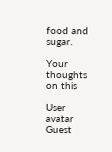food and sugar.

Your thoughts on this

User avatar Guest